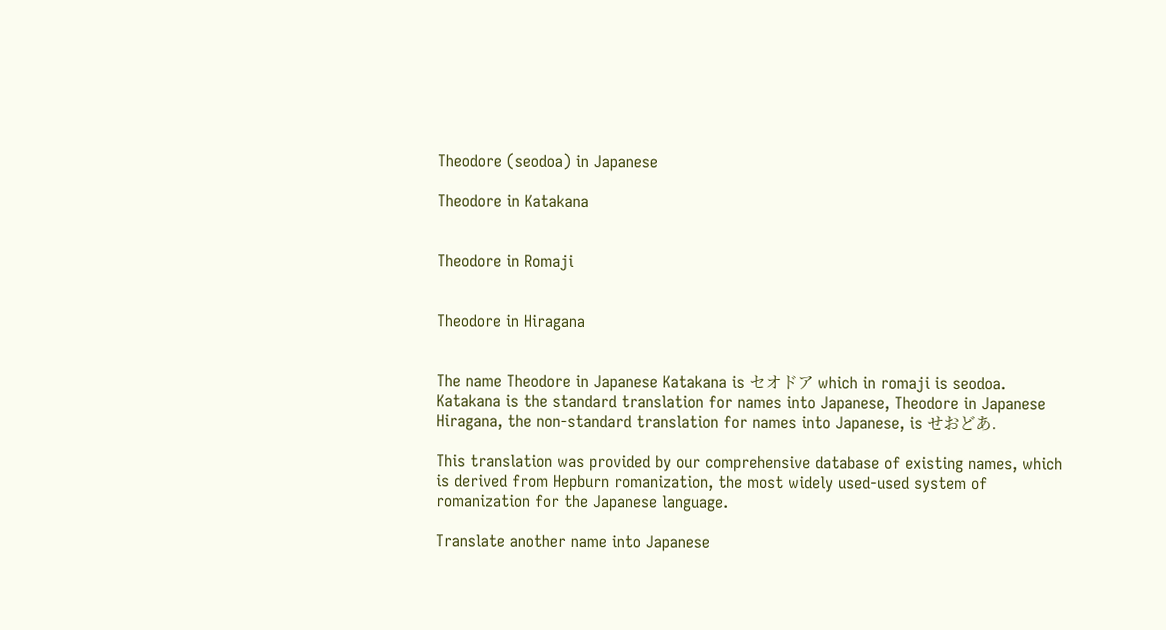Theodore (seodoa) in Japanese

Theodore in Katakana


Theodore in Romaji


Theodore in Hiragana


The name Theodore in Japanese Katakana is セオドア which in romaji is seodoa. Katakana is the standard translation for names into Japanese, Theodore in Japanese Hiragana, the non-standard translation for names into Japanese, is せおどあ.

This translation was provided by our comprehensive database of existing names, which is derived from Hepburn romanization, the most widely used-used system of romanization for the Japanese language.

Translate another name into Japanese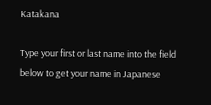Katakana

Type your first or last name into the field below to get your name in Japanese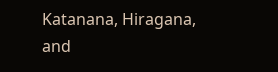Katanana, Hiragana, and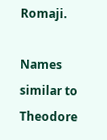Romaji.

Names similar to Theodore